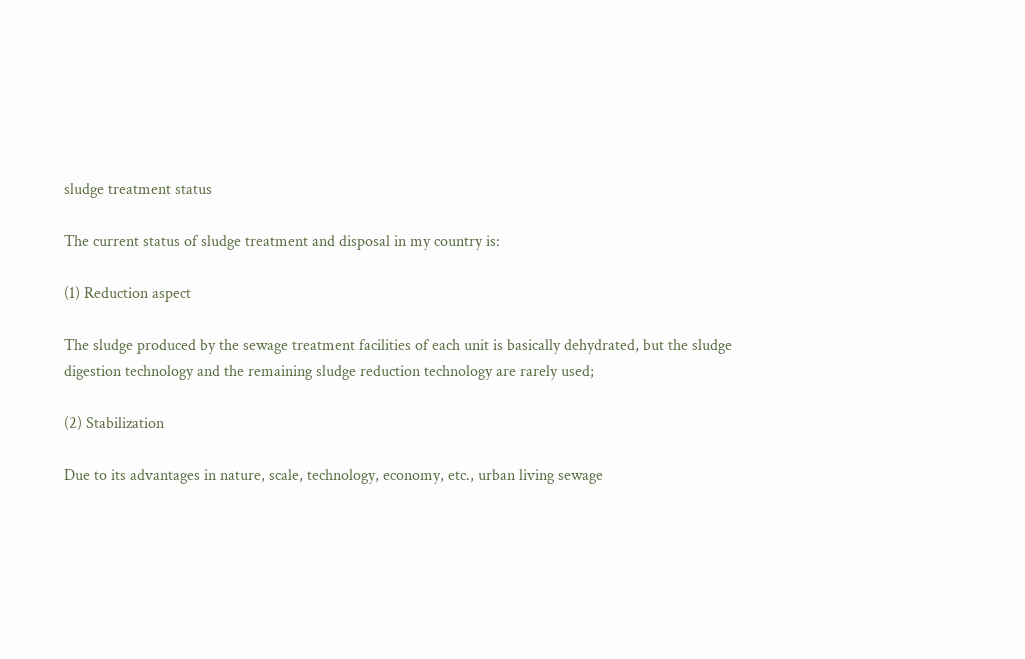sludge treatment status

The current status of sludge treatment and disposal in my country is:

(1) Reduction aspect

The sludge produced by the sewage treatment facilities of each unit is basically dehydrated, but the sludge digestion technology and the remaining sludge reduction technology are rarely used;

(2) Stabilization

Due to its advantages in nature, scale, technology, economy, etc., urban living sewage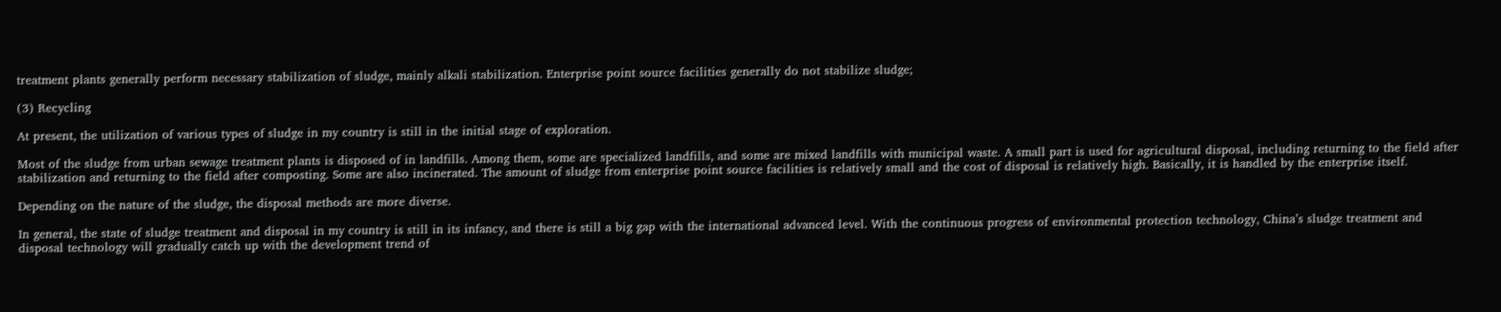treatment plants generally perform necessary stabilization of sludge, mainly alkali stabilization. Enterprise point source facilities generally do not stabilize sludge;

(3) Recycling

At present, the utilization of various types of sludge in my country is still in the initial stage of exploration.

Most of the sludge from urban sewage treatment plants is disposed of in landfills. Among them, some are specialized landfills, and some are mixed landfills with municipal waste. A small part is used for agricultural disposal, including returning to the field after stabilization and returning to the field after composting. Some are also incinerated. The amount of sludge from enterprise point source facilities is relatively small and the cost of disposal is relatively high. Basically, it is handled by the enterprise itself.

Depending on the nature of the sludge, the disposal methods are more diverse.

In general, the state of sludge treatment and disposal in my country is still in its infancy, and there is still a big gap with the international advanced level. With the continuous progress of environmental protection technology, China’s sludge treatment and disposal technology will gradually catch up with the development trend of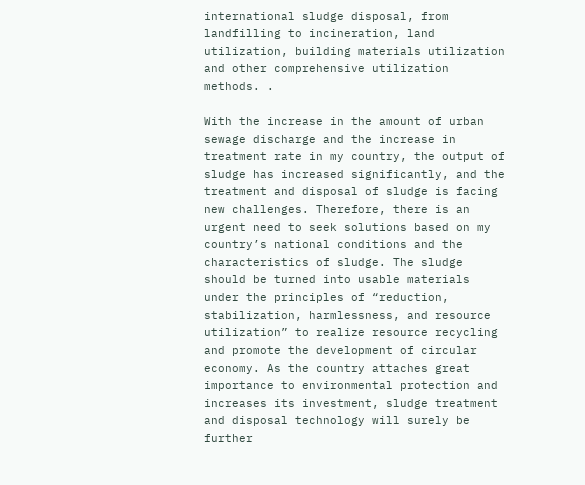international sludge disposal, from landfilling to incineration, land utilization, building materials utilization and other comprehensive utilization methods. .

With the increase in the amount of urban sewage discharge and the increase in treatment rate in my country, the output of sludge has increased significantly, and the treatment and disposal of sludge is facing new challenges. Therefore, there is an urgent need to seek solutions based on my country’s national conditions and the characteristics of sludge. The sludge should be turned into usable materials under the principles of “reduction, stabilization, harmlessness, and resource utilization” to realize resource recycling and promote the development of circular economy. As the country attaches great importance to environmental protection and increases its investment, sludge treatment and disposal technology will surely be further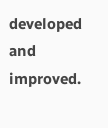developed and improved.